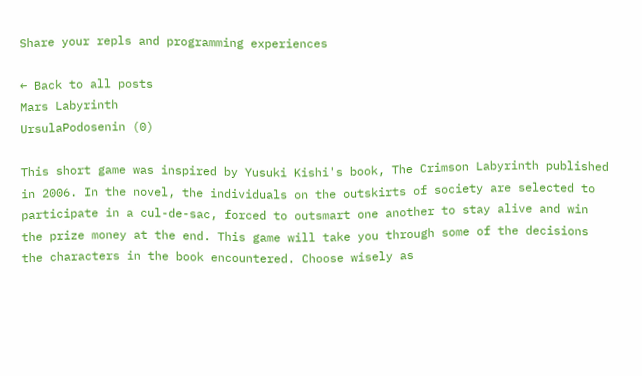Share your repls and programming experiences

← Back to all posts
Mars Labyrinth
UrsulaPodosenin (0)

This short game was inspired by Yusuki Kishi's book, The Crimson Labyrinth published in 2006. In the novel, the individuals on the outskirts of society are selected to participate in a cul-de-sac, forced to outsmart one another to stay alive and win the prize money at the end. This game will take you through some of the decisions the characters in the book encountered. Choose wisely as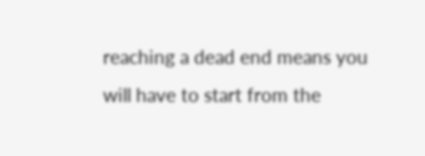reaching a dead end means you will have to start from the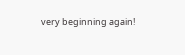very beginning again!